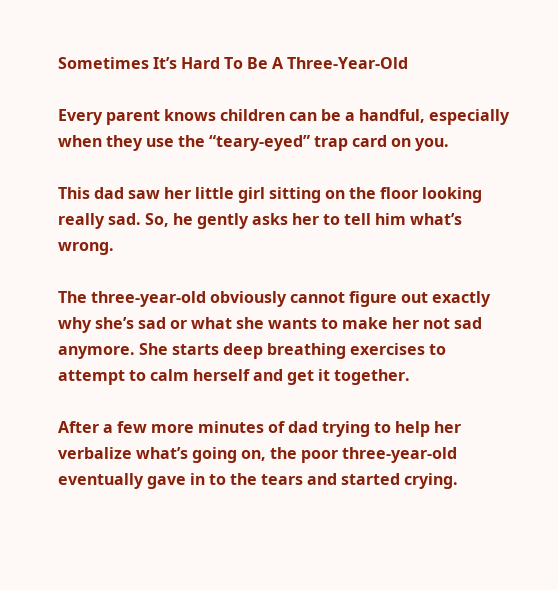Sometimes It’s Hard To Be A Three-Year-Old

Every parent knows children can be a handful, especially when they use the “teary-eyed” trap card on you.

This dad saw her little girl sitting on the floor looking really sad. So, he gently asks her to tell him what’s wrong.

The three-year-old obviously cannot figure out exactly why she’s sad or what she wants to make her not sad anymore. She starts deep breathing exercises to attempt to calm herself and get it together.

After a few more minutes of dad trying to help her verbalize what’s going on, the poor three-year-old eventually gave in to the tears and started crying.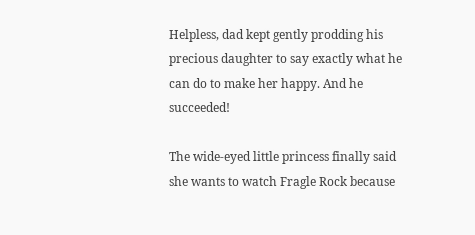Helpless, dad kept gently prodding his precious daughter to say exactly what he can do to make her happy. And he succeeded!

The wide-eyed little princess finally said she wants to watch Fragle Rock because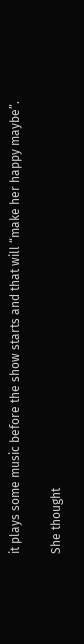it plays some music before the show starts and that will “make her happy maybe”.

She thought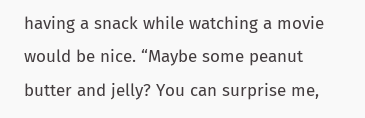having a snack while watching a movie would be nice. “Maybe some peanut butter and jelly? You can surprise me,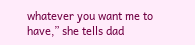whatever you want me to have,” she tells dad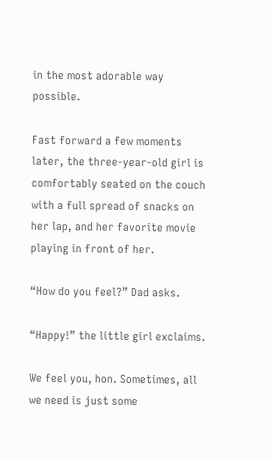in the most adorable way possible.

Fast forward a few moments later, the three-year-old girl is comfortably seated on the couch with a full spread of snacks on her lap, and her favorite movie playing in front of her.

“How do you feel?” Dad asks.

“Happy!” the little girl exclaims.

We feel you, hon. Sometimes, all we need is just some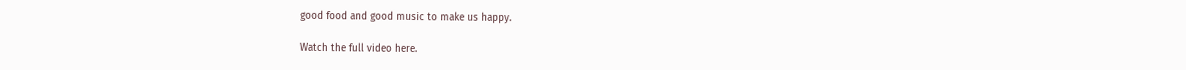good food and good music to make us happy.

Watch the full video here.